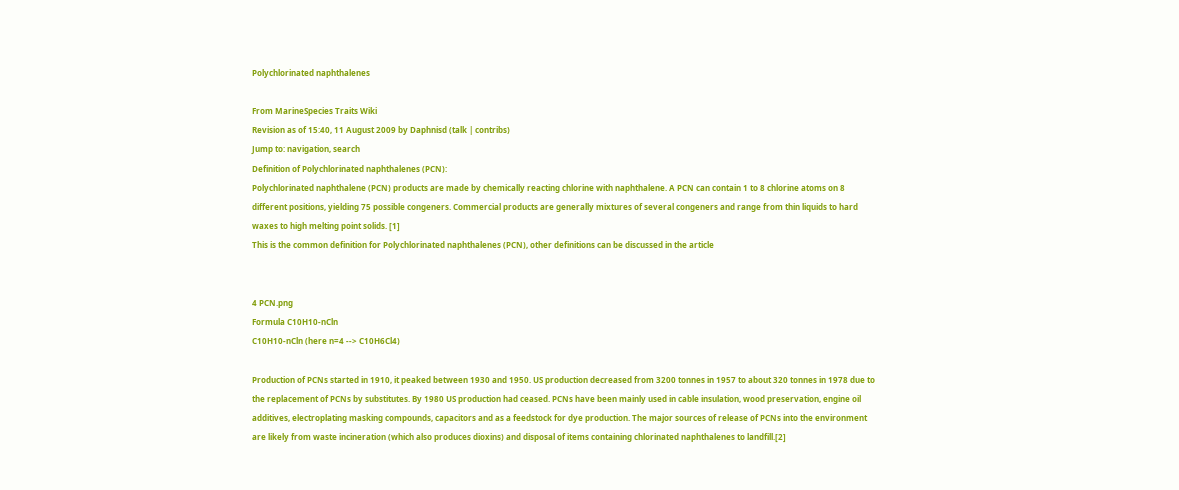Polychlorinated naphthalenes

From MarineSpecies Traits Wiki
Revision as of 15:40, 11 August 2009 by Daphnisd (talk | contribs)
Jump to: navigation, search
Definition of Polychlorinated naphthalenes (PCN):
Polychlorinated naphthalene (PCN) products are made by chemically reacting chlorine with naphthalene. A PCN can contain 1 to 8 chlorine atoms on 8 different positions, yielding 75 possible congeners. Commercial products are generally mixtures of several congeners and range from thin liquids to hard waxes to high melting point solids. [1]
This is the common definition for Polychlorinated naphthalenes (PCN), other definitions can be discussed in the article


4 PCN.png
Formula C10H10-nCln
C10H10-nCln (here n=4 --> C10H6Cl4)

Production of PCNs started in 1910, it peaked between 1930 and 1950. US production decreased from 3200 tonnes in 1957 to about 320 tonnes in 1978 due to the replacement of PCNs by substitutes. By 1980 US production had ceased. PCNs have been mainly used in cable insulation, wood preservation, engine oil additives, electroplating masking compounds, capacitors and as a feedstock for dye production. The major sources of release of PCNs into the environment are likely from waste incineration (which also produces dioxins) and disposal of items containing chlorinated naphthalenes to landfill.[2]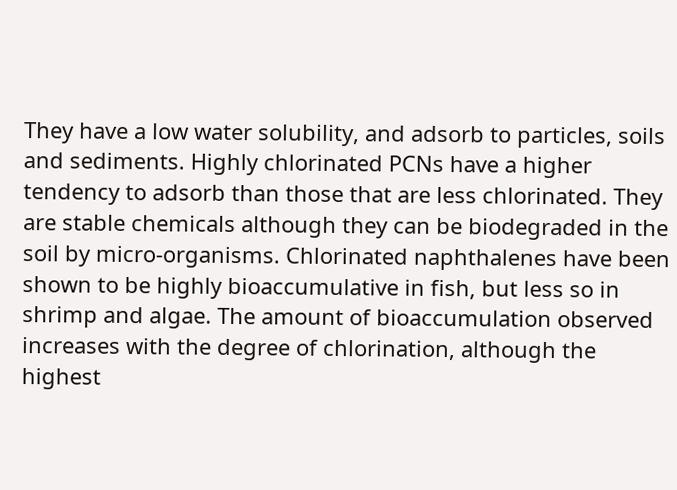They have a low water solubility, and adsorb to particles, soils and sediments. Highly chlorinated PCNs have a higher tendency to adsorb than those that are less chlorinated. They are stable chemicals although they can be biodegraded in the soil by micro-organisms. Chlorinated naphthalenes have been shown to be highly bioaccumulative in fish, but less so in shrimp and algae. The amount of bioaccumulation observed increases with the degree of chlorination, although the highest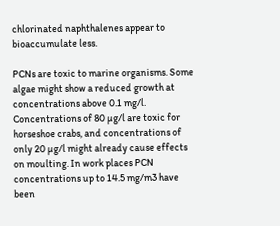chlorinated naphthalenes appear to bioaccumulate less.

PCNs are toxic to marine organisms. Some algae might show a reduced growth at concentrations above 0.1 mg/l. Concentrations of 80 µg/l are toxic for horseshoe crabs, and concentrations of only 20 µg/l might already cause effects on moulting. In work places PCN concentrations up to 14.5 mg/m3 have been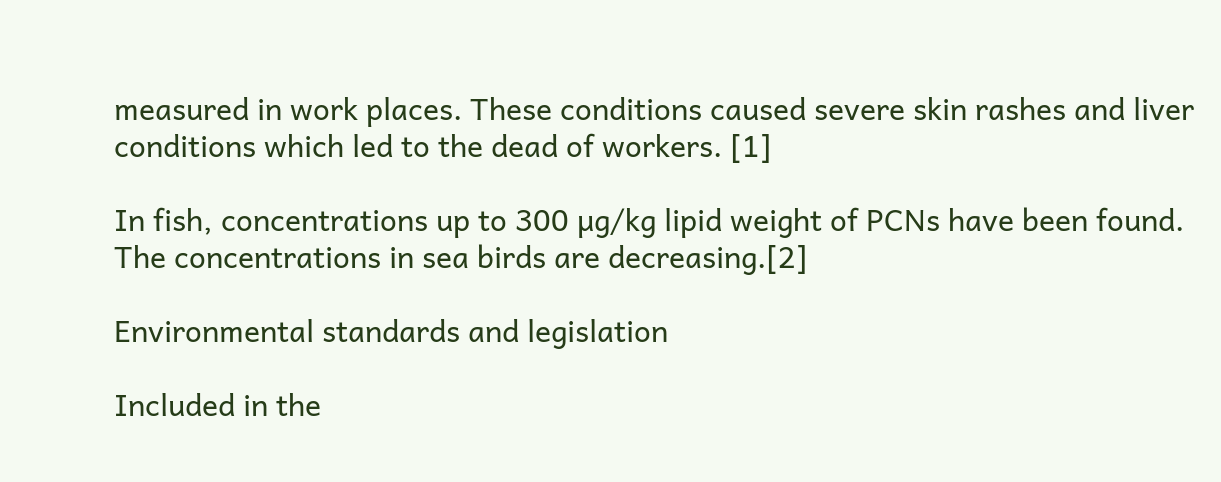measured in work places. These conditions caused severe skin rashes and liver conditions which led to the dead of workers. [1]

In fish, concentrations up to 300 µg/kg lipid weight of PCNs have been found. The concentrations in sea birds are decreasing.[2]

Environmental standards and legislation

Included in the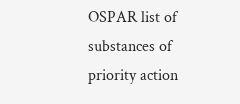OSPAR list of substances of priority action